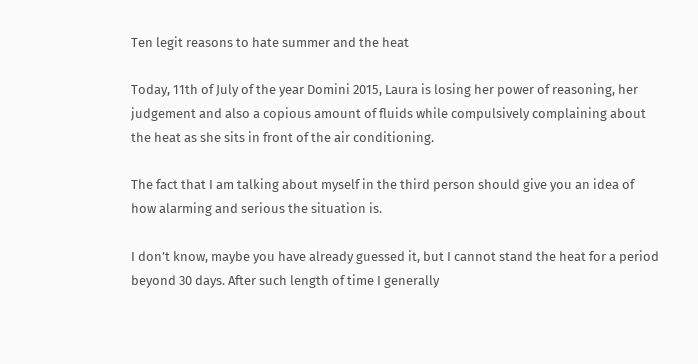Ten legit reasons to hate summer and the heat

Today, 11th of July of the year Domini 2015, Laura is losing her power of reasoning, her judgement and also a copious amount of fluids while compulsively complaining about the heat as she sits in front of the air conditioning.

The fact that I am talking about myself in the third person should give you an idea of how alarming and serious the situation is.

I don’t know, maybe you have already guessed it, but I cannot stand the heat for a period beyond 30 days. After such length of time I generally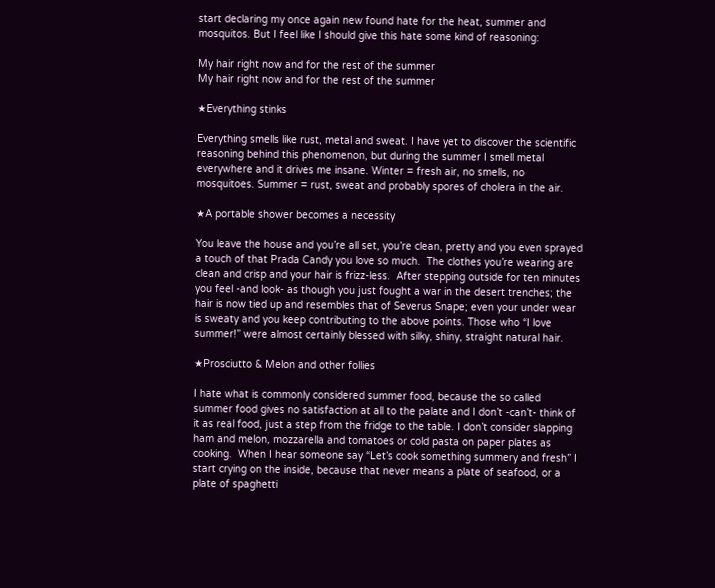start declaring my once again new found hate for the heat, summer and mosquitos. But I feel like I should give this hate some kind of reasoning:

My hair right now and for the rest of the summer
My hair right now and for the rest of the summer

★Everything stinks

Everything smells like rust, metal and sweat. I have yet to discover the scientific reasoning behind this phenomenon, but during the summer I smell metal everywhere and it drives me insane. Winter = fresh air, no smells, no mosquitoes. Summer = rust, sweat and probably spores of cholera in the air.

★A portable shower becomes a necessity

You leave the house and you’re all set, you’re clean, pretty and you even sprayed a touch of that Prada Candy you love so much.  The clothes you’re wearing are clean and crisp and your hair is frizz-less.  After stepping outside for ten minutes you feel -and look- as though you just fought a war in the desert trenches; the hair is now tied up and resembles that of Severus Snape; even your under wear is sweaty and you keep contributing to the above points. Those who “I love summer!” were almost certainly blessed with silky, shiny, straight natural hair.

★Prosciutto & Melon and other follies

I hate what is commonly considered summer food, because the so called summer food gives no satisfaction at all to the palate and I don’t -can’t- think of it as real food, just a step from the fridge to the table. I don’t consider slapping ham and melon, mozzarella and tomatoes or cold pasta on paper plates as cooking.  When I hear someone say “Let’s cook something summery and fresh” I start crying on the inside, because that never means a plate of seafood, or a plate of spaghetti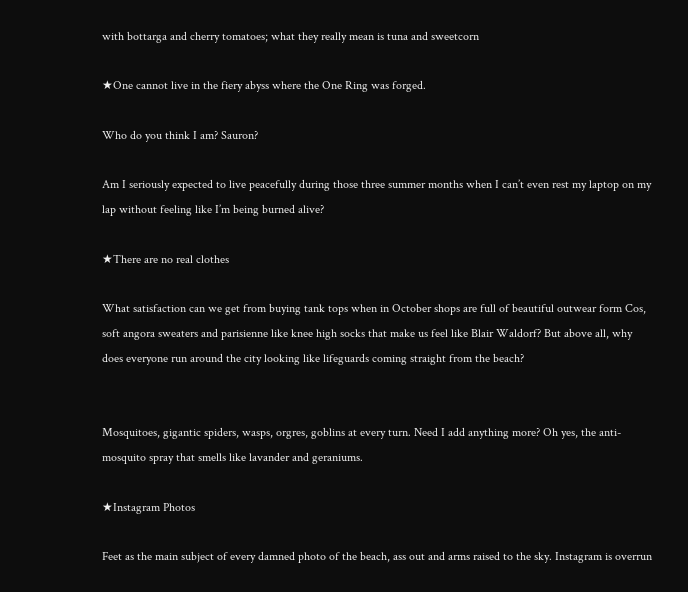with bottarga and cherry tomatoes; what they really mean is tuna and sweetcorn

★One cannot live in the fiery abyss where the One Ring was forged.

Who do you think I am? Sauron?

Am I seriously expected to live peacefully during those three summer months when I can’t even rest my laptop on my lap without feeling like I’m being burned alive?

★There are no real clothes

What satisfaction can we get from buying tank tops when in October shops are full of beautiful outwear form Cos, soft angora sweaters and parisienne like knee high socks that make us feel like Blair Waldorf? But above all, why does everyone run around the city looking like lifeguards coming straight from the beach?


Mosquitoes, gigantic spiders, wasps, orgres, goblins at every turn. Need I add anything more? Oh yes, the anti-mosquito spray that smells like lavander and geraniums.

★Instagram Photos

Feet as the main subject of every damned photo of the beach, ass out and arms raised to the sky. Instagram is overrun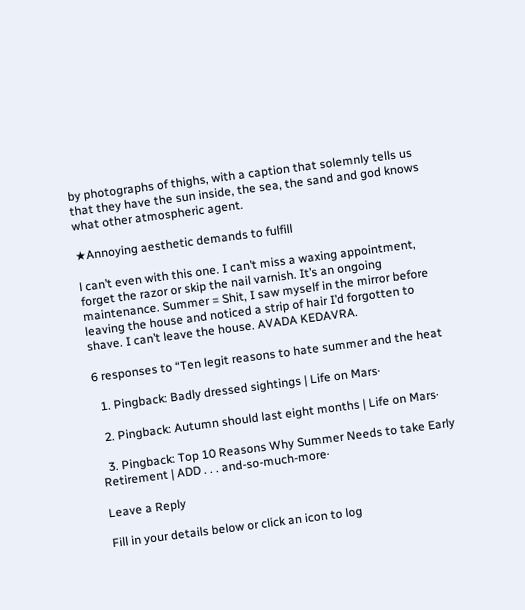by photographs of thighs, with a caption that solemnly tells us that they have the sun inside, the sea, the sand and god knows what other atmospheric agent.

★Annoying aesthetic demands to fulfill

l can’t even with this one. I can’t miss a waxing appointment, forget the razor or skip the nail varnish. It’s an ongoing maintenance. Summer = Shit, I saw myself in the mirror before leaving the house and noticed a strip of hair I’d forgotten to shave. I can’t leave the house. AVADA KEDAVRA.

6 responses to “Ten legit reasons to hate summer and the heat

  1. Pingback: Badly dressed sightings | Life on Mars·

  2. Pingback: Autumn should last eight months | Life on Mars·

  3. Pingback: Top 10 Reasons Why Summer Needs to take Early Retirement | ADD . . . and-so-much-more·

Leave a Reply

Fill in your details below or click an icon to log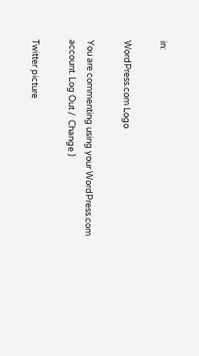in:

WordPress.com Logo

You are commenting using your WordPress.com account. Log Out /  Change )

Twitter picture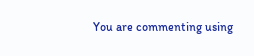You are commenting using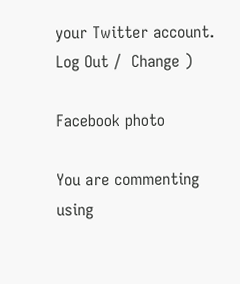your Twitter account. Log Out /  Change )

Facebook photo

You are commenting using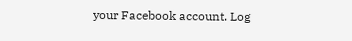your Facebook account. Log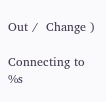Out /  Change )

Connecting to %s